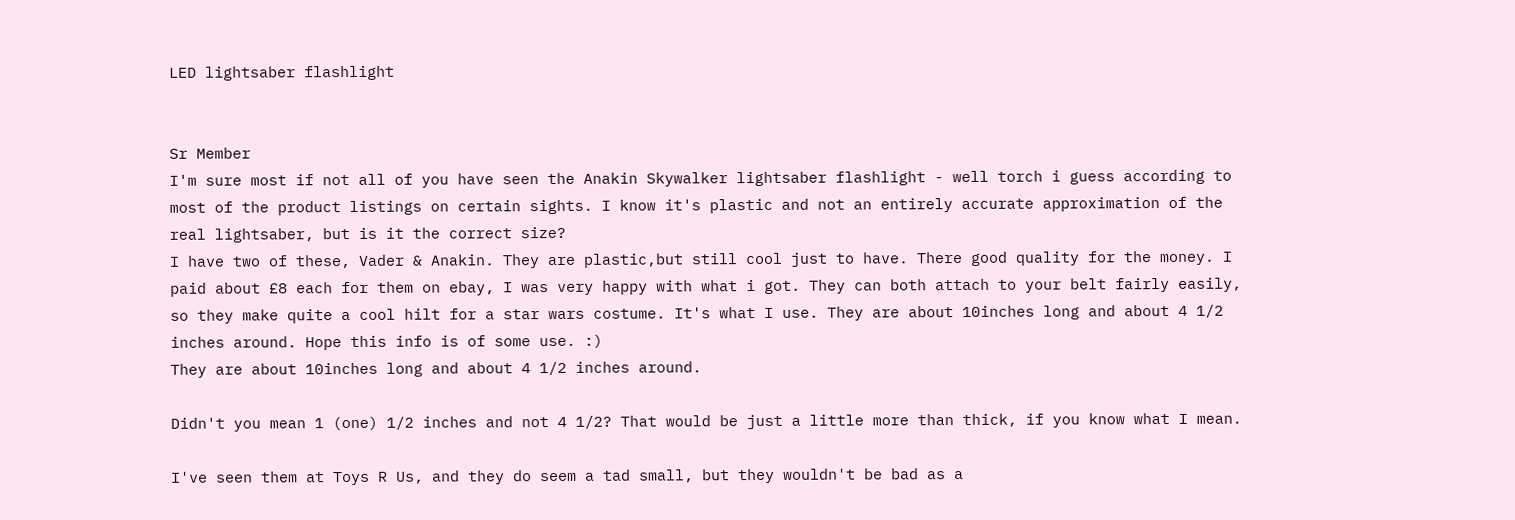LED lightsaber flashlight


Sr Member
I'm sure most if not all of you have seen the Anakin Skywalker lightsaber flashlight - well torch i guess according to most of the product listings on certain sights. I know it's plastic and not an entirely accurate approximation of the real lightsaber, but is it the correct size?
I have two of these, Vader & Anakin. They are plastic,but still cool just to have. There good quality for the money. I paid about £8 each for them on ebay, I was very happy with what i got. They can both attach to your belt fairly easily, so they make quite a cool hilt for a star wars costume. It's what I use. They are about 10inches long and about 4 1/2 inches around. Hope this info is of some use. :)
They are about 10inches long and about 4 1/2 inches around.

Didn't you mean 1 (one) 1/2 inches and not 4 1/2? That would be just a little more than thick, if you know what I mean.

I've seen them at Toys R Us, and they do seem a tad small, but they wouldn't be bad as a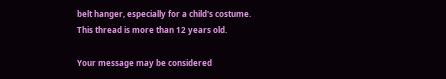belt hanger, especially for a child's costume.
This thread is more than 12 years old.

Your message may be considered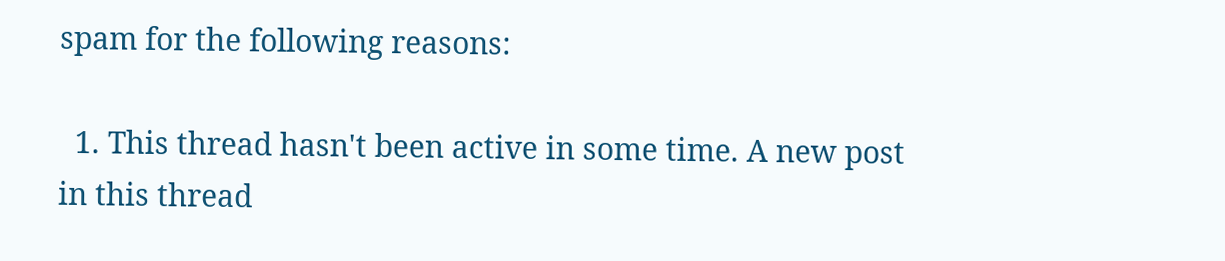spam for the following reasons:

  1. This thread hasn't been active in some time. A new post in this thread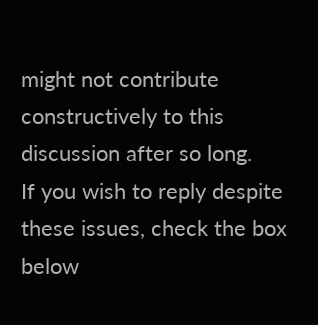might not contribute constructively to this discussion after so long.
If you wish to reply despite these issues, check the box below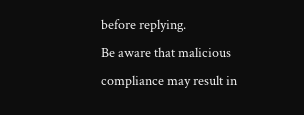before replying.
Be aware that malicious compliance may result in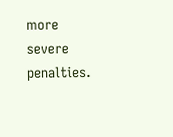more severe penalties.